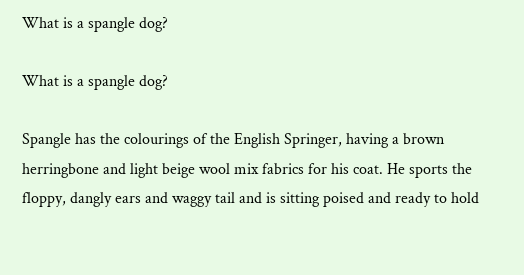What is a spangle dog?

What is a spangle dog?

Spangle has the colourings of the English Springer, having a brown herringbone and light beige wool mix fabrics for his coat. He sports the floppy, dangly ears and waggy tail and is sitting poised and ready to hold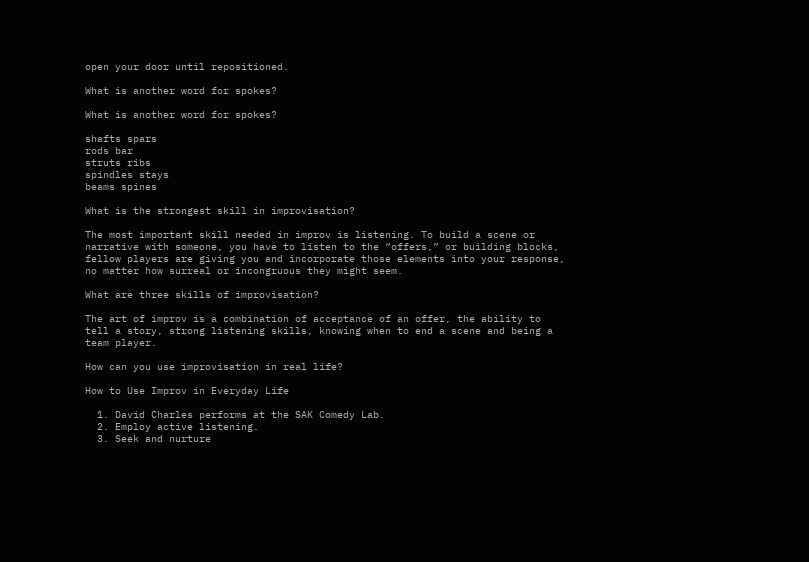open your door until repositioned.

What is another word for spokes?

What is another word for spokes?

shafts spars
rods bar
struts ribs
spindles stays
beams spines

What is the strongest skill in improvisation?

The most important skill needed in improv is listening. To build a scene or narrative with someone, you have to listen to the “offers,” or building blocks, fellow players are giving you and incorporate those elements into your response, no matter how surreal or incongruous they might seem.

What are three skills of improvisation?

The art of improv is a combination of acceptance of an offer, the ability to tell a story, strong listening skills, knowing when to end a scene and being a team player.

How can you use improvisation in real life?

How to Use Improv in Everyday Life

  1. David Charles performs at the SAK Comedy Lab.
  2. Employ active listening.
  3. Seek and nurture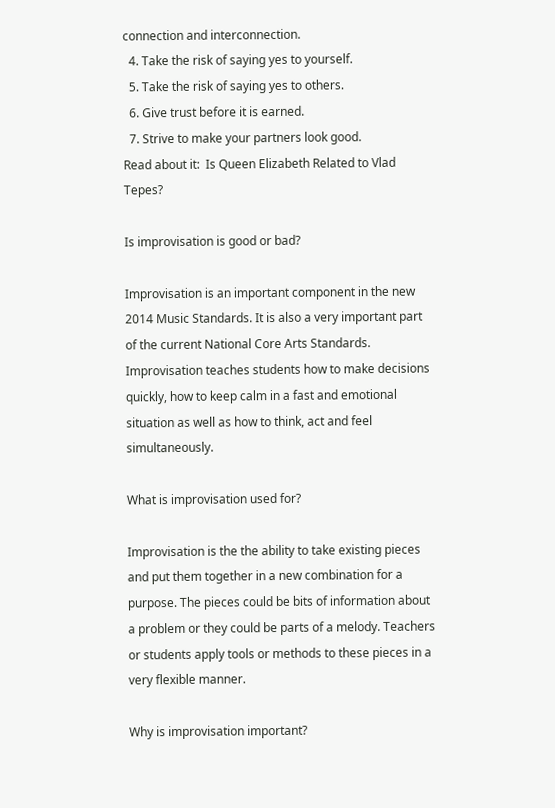connection and interconnection.
  4. Take the risk of saying yes to yourself.
  5. Take the risk of saying yes to others.
  6. Give trust before it is earned.
  7. Strive to make your partners look good.
Read about it:  Is Queen Elizabeth Related to Vlad Tepes?

Is improvisation is good or bad?

Improvisation is an important component in the new 2014 Music Standards. It is also a very important part of the current National Core Arts Standards. Improvisation teaches students how to make decisions quickly, how to keep calm in a fast and emotional situation as well as how to think, act and feel simultaneously.

What is improvisation used for?

Improvisation is the the ability to take existing pieces and put them together in a new combination for a purpose. The pieces could be bits of information about a problem or they could be parts of a melody. Teachers or students apply tools or methods to these pieces in a very flexible manner.

Why is improvisation important?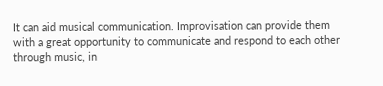It can aid musical communication. Improvisation can provide them with a great opportunity to communicate and respond to each other through music, in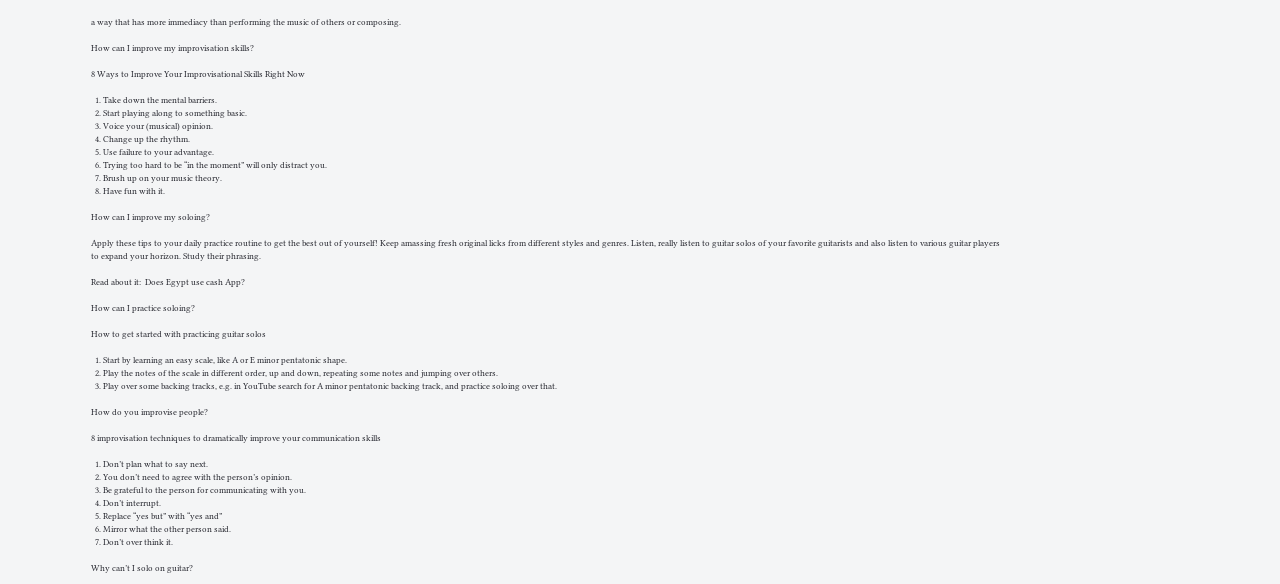a way that has more immediacy than performing the music of others or composing.

How can I improve my improvisation skills?

8 Ways to Improve Your Improvisational Skills Right Now

  1. Take down the mental barriers.
  2. Start playing along to something basic.
  3. Voice your (musical) opinion.
  4. Change up the rhythm.
  5. Use failure to your advantage.
  6. Trying too hard to be “in the moment” will only distract you.
  7. Brush up on your music theory.
  8. Have fun with it.

How can I improve my soloing?

Apply these tips to your daily practice routine to get the best out of yourself! Keep amassing fresh original licks from different styles and genres. Listen, really listen to guitar solos of your favorite guitarists and also listen to various guitar players to expand your horizon. Study their phrasing.

Read about it:  Does Egypt use cash App?

How can I practice soloing?

How to get started with practicing guitar solos

  1. Start by learning an easy scale, like A or E minor pentatonic shape.
  2. Play the notes of the scale in different order, up and down, repeating some notes and jumping over others.
  3. Play over some backing tracks, e.g. in YouTube search for A minor pentatonic backing track, and practice soloing over that.

How do you improvise people?

8 improvisation techniques to dramatically improve your communication skills

  1. Don’t plan what to say next.
  2. You don’t need to agree with the person’s opinion.
  3. Be grateful to the person for communicating with you.
  4. Don’t interrupt.
  5. Replace “yes but” with “yes and”
  6. Mirror what the other person said.
  7. Don’t over think it.

Why can’t I solo on guitar?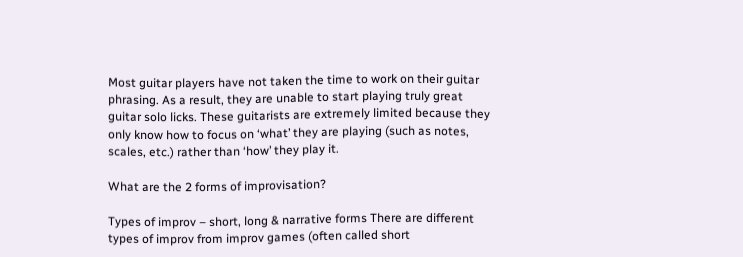Most guitar players have not taken the time to work on their guitar phrasing. As a result, they are unable to start playing truly great guitar solo licks. These guitarists are extremely limited because they only know how to focus on ‘what’ they are playing (such as notes, scales, etc.) rather than ‘how’ they play it.

What are the 2 forms of improvisation?

Types of improv – short, long & narrative forms There are different types of improv from improv games (often called short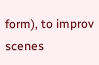form), to improv scenes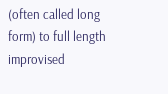(often called long form) to full length improvised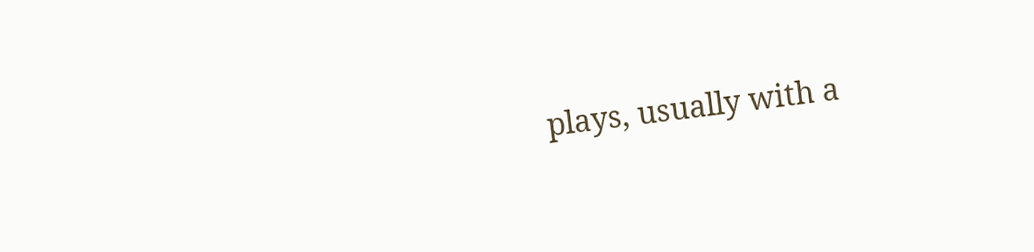plays, usually with a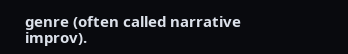genre (often called narrative improv).